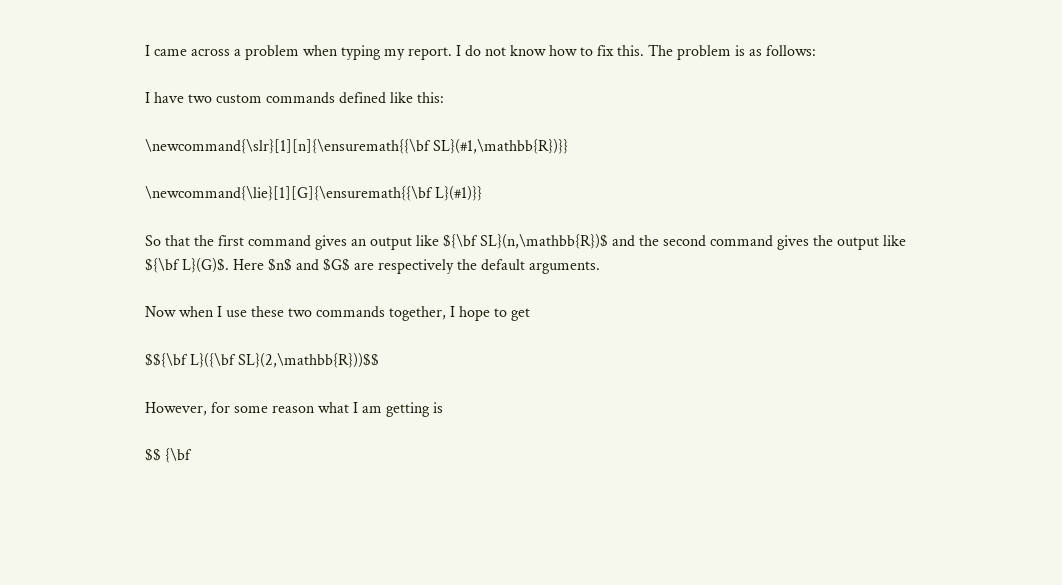I came across a problem when typing my report. I do not know how to fix this. The problem is as follows:

I have two custom commands defined like this:

\newcommand{\slr}[1][n]{\ensuremath{{\bf SL}(#1,\mathbb{R})}}

\newcommand{\lie}[1][G]{\ensuremath{{\bf L}(#1)}}

So that the first command gives an output like ${\bf SL}(n,\mathbb{R})$ and the second command gives the output like ${\bf L}(G)$. Here $n$ and $G$ are respectively the default arguments.

Now when I use these two commands together, I hope to get

$${\bf L}({\bf SL}(2,\mathbb{R}))$$

However, for some reason what I am getting is

$$ {\bf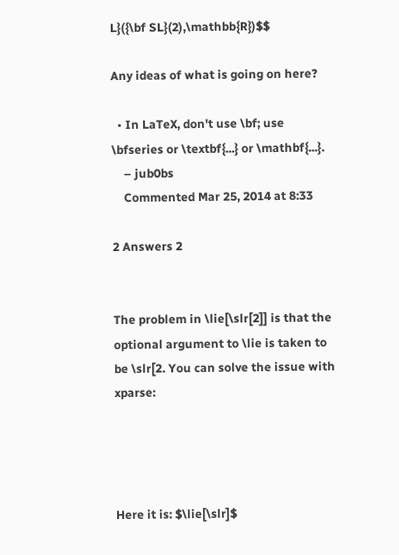L}({\bf SL}(2),\mathbb{R})$$

Any ideas of what is going on here?

  • In LaTeX, don't use \bf; use \bfseries or \textbf{...} or \mathbf{...}.
    – jub0bs
    Commented Mar 25, 2014 at 8:33

2 Answers 2


The problem in \lie[\slr[2]] is that the optional argument to \lie is taken to be \slr[2. You can solve the issue with xparse:




Here it is: $\lie[\slr]$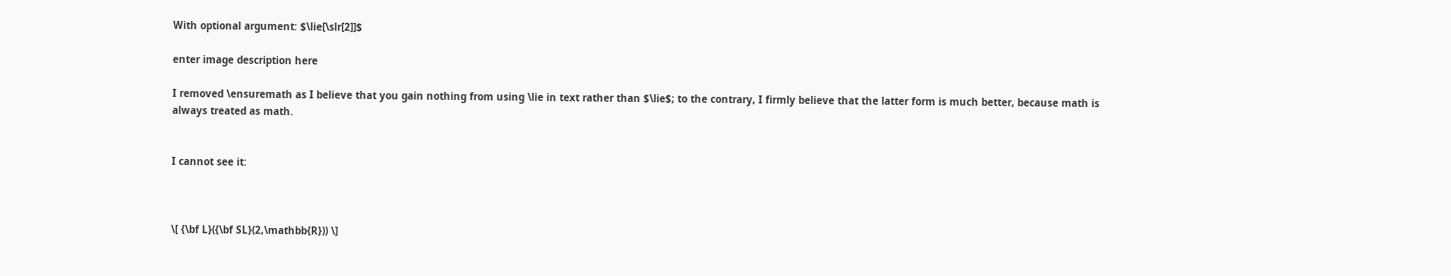With optional argument: $\lie[\slr[2]]$

enter image description here

I removed \ensuremath as I believe that you gain nothing from using \lie in text rather than $\lie$; to the contrary, I firmly believe that the latter form is much better, because math is always treated as math.


I cannot see it:



\[ {\bf L}({\bf SL}(2,\mathbb{R})) \]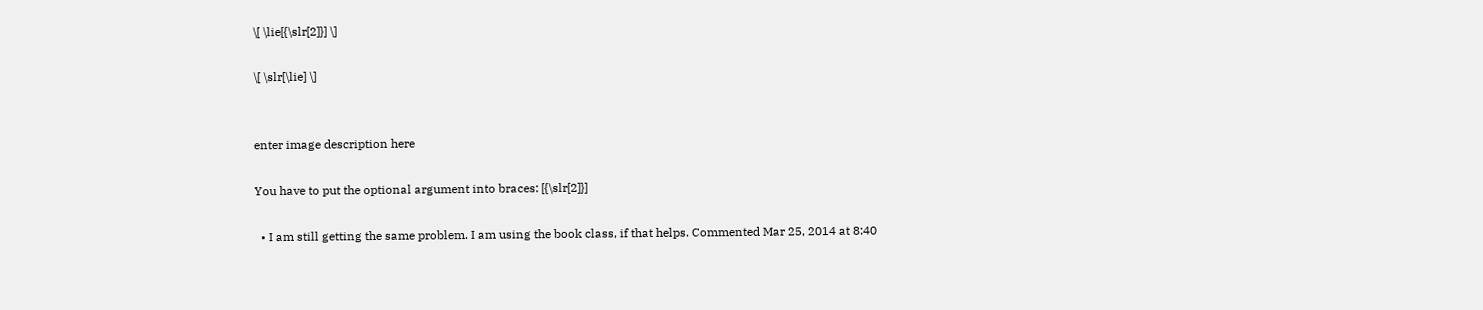\[ \lie[{\slr[2]}] \]

\[ \slr[\lie] \]


enter image description here

You have to put the optional argument into braces: [{\slr[2]}]

  • I am still getting the same problem. I am using the book class, if that helps. Commented Mar 25, 2014 at 8:40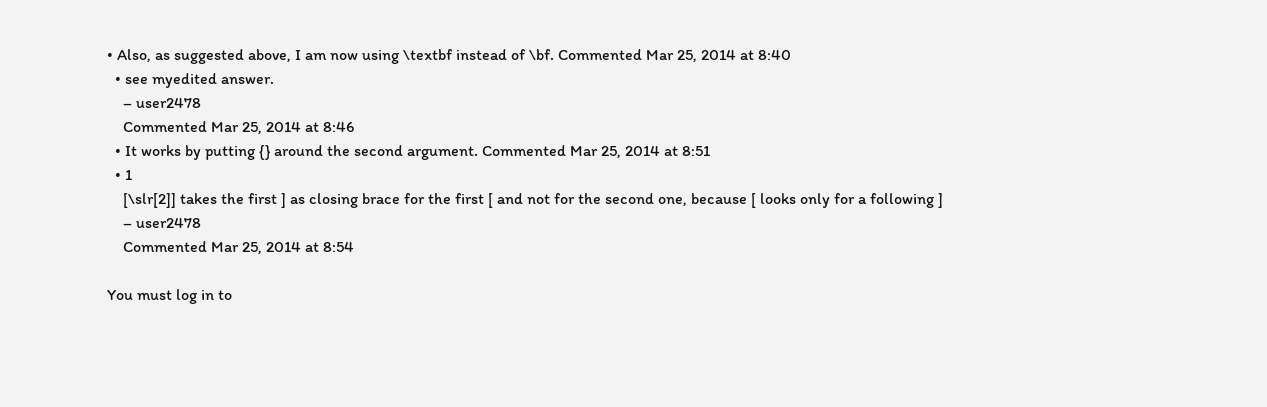• Also, as suggested above, I am now using \textbf instead of \bf. Commented Mar 25, 2014 at 8:40
  • see myedited answer.
    – user2478
    Commented Mar 25, 2014 at 8:46
  • It works by putting {} around the second argument. Commented Mar 25, 2014 at 8:51
  • 1
    [\slr[2]] takes the first ] as closing brace for the first [ and not for the second one, because [ looks only for a following ]
    – user2478
    Commented Mar 25, 2014 at 8:54

You must log in to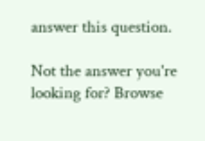answer this question.

Not the answer you're looking for? Browse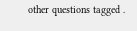other questions tagged .